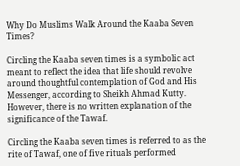Why Do Muslims Walk Around the Kaaba Seven Times?

Circling the Kaaba seven times is a symbolic act meant to reflect the idea that life should revolve around thoughtful contemplation of God and His Messenger, according to Sheikh Ahmad Kutty. However, there is no written explanation of the significance of the Tawaf.

Circling the Kaaba seven times is referred to as the rite of Tawaf, one of five rituals performed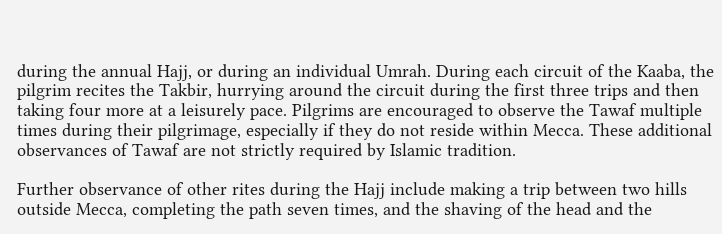during the annual Hajj, or during an individual Umrah. During each circuit of the Kaaba, the pilgrim recites the Takbir, hurrying around the circuit during the first three trips and then taking four more at a leisurely pace. Pilgrims are encouraged to observe the Tawaf multiple times during their pilgrimage, especially if they do not reside within Mecca. These additional observances of Tawaf are not strictly required by Islamic tradition.

Further observance of other rites during the Hajj include making a trip between two hills outside Mecca, completing the path seven times, and the shaving of the head and the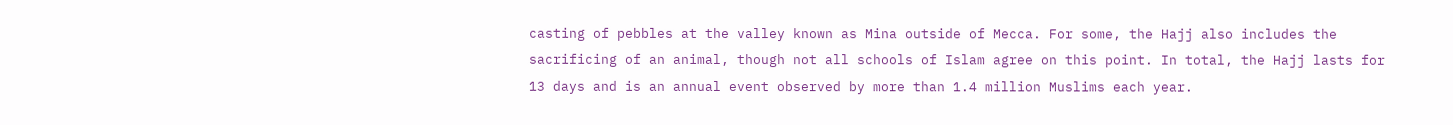casting of pebbles at the valley known as Mina outside of Mecca. For some, the Hajj also includes the sacrificing of an animal, though not all schools of Islam agree on this point. In total, the Hajj lasts for 13 days and is an annual event observed by more than 1.4 million Muslims each year.